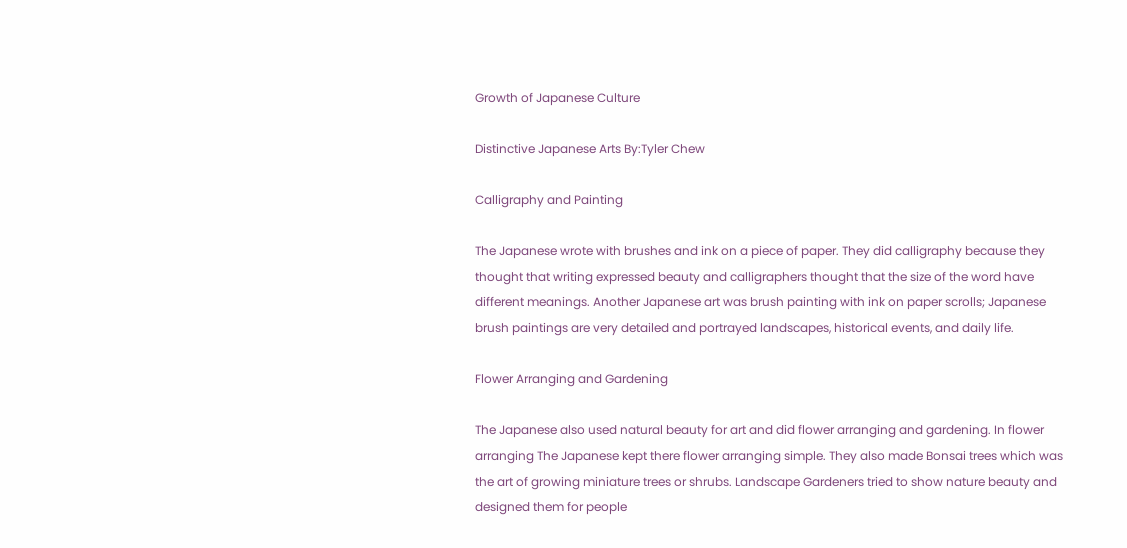Growth of Japanese Culture

Distinctive Japanese Arts By:Tyler Chew

Calligraphy and Painting

The Japanese wrote with brushes and ink on a piece of paper. They did calligraphy because they thought that writing expressed beauty and calligraphers thought that the size of the word have different meanings. Another Japanese art was brush painting with ink on paper scrolls; Japanese brush paintings are very detailed and portrayed landscapes, historical events, and daily life.

Flower Arranging and Gardening

The Japanese also used natural beauty for art and did flower arranging and gardening. In flower arranging The Japanese kept there flower arranging simple. They also made Bonsai trees which was the art of growing miniature trees or shrubs. Landscape Gardeners tried to show nature beauty and designed them for people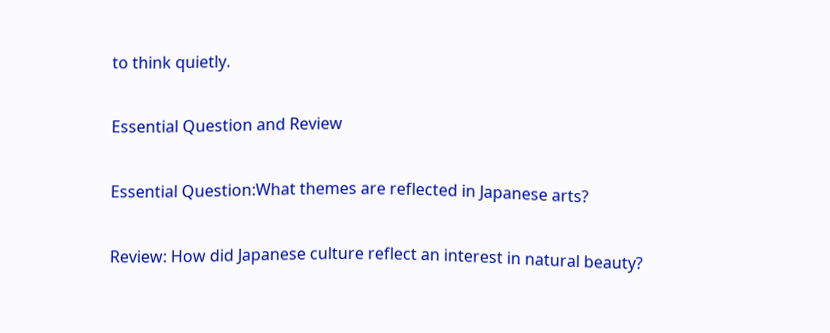to think quietly.

Essential Question and Review

Essential Question:What themes are reflected in Japanese arts?

Review: How did Japanese culture reflect an interest in natural beauty?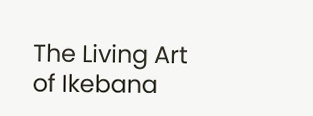The Living Art of Ikebana